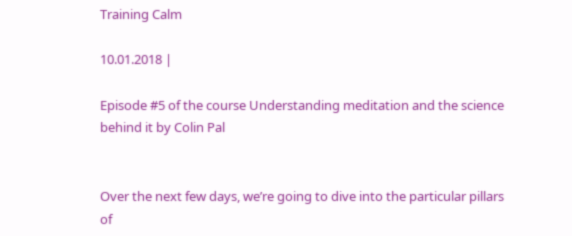Training Calm

10.01.2018 |

Episode #5 of the course Understanding meditation and the science behind it by Colin Pal


Over the next few days, we’re going to dive into the particular pillars of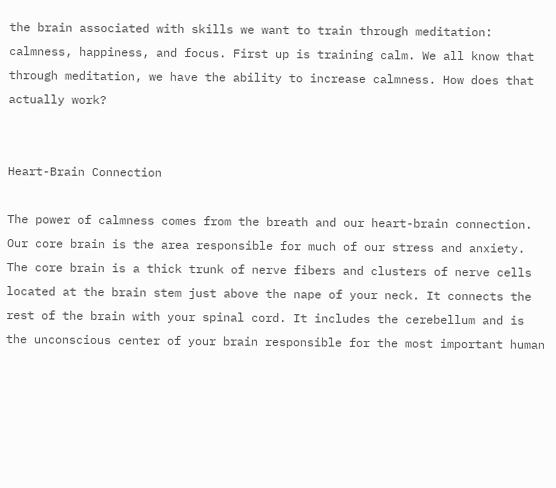the brain associated with skills we want to train through meditation: calmness, happiness, and focus. First up is training calm. We all know that through meditation, we have the ability to increase calmness. How does that actually work?


Heart-Brain Connection

The power of calmness comes from the breath and our heart-brain connection. Our core brain is the area responsible for much of our stress and anxiety. The core brain is a thick trunk of nerve fibers and clusters of nerve cells located at the brain stem just above the nape of your neck. It connects the rest of the brain with your spinal cord. It includes the cerebellum and is the unconscious center of your brain responsible for the most important human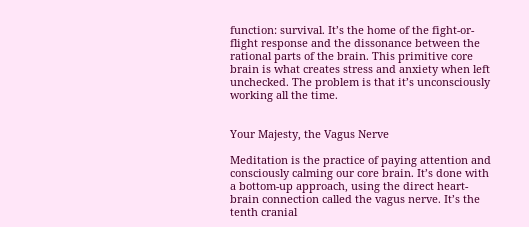function: survival. It’s the home of the fight-or-flight response and the dissonance between the rational parts of the brain. This primitive core brain is what creates stress and anxiety when left unchecked. The problem is that it’s unconsciously working all the time.


Your Majesty, the Vagus Nerve

Meditation is the practice of paying attention and consciously calming our core brain. It’s done with a bottom-up approach, using the direct heart-brain connection called the vagus nerve. It’s the tenth cranial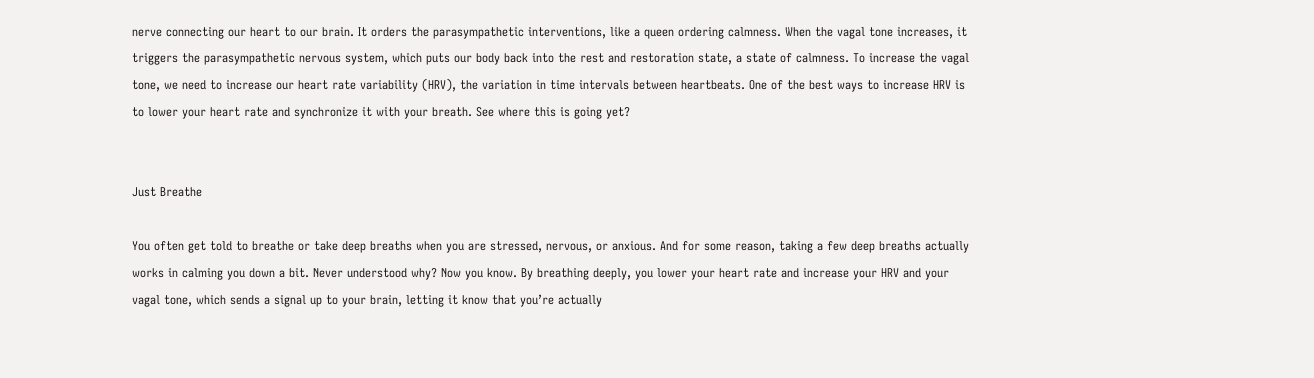nerve connecting our heart to our brain. It orders the parasympathetic interventions, like a queen ordering calmness. When the vagal tone increases, it triggers the parasympathetic nervous system, which puts our body back into the rest and restoration state, a state of calmness. To increase the vagal tone, we need to increase our heart rate variability (HRV), the variation in time intervals between heartbeats. One of the best ways to increase HRV is to lower your heart rate and synchronize it with your breath. See where this is going yet?


Just Breathe

You often get told to breathe or take deep breaths when you are stressed, nervous, or anxious. And for some reason, taking a few deep breaths actually works in calming you down a bit. Never understood why? Now you know. By breathing deeply, you lower your heart rate and increase your HRV and your vagal tone, which sends a signal up to your brain, letting it know that you’re actually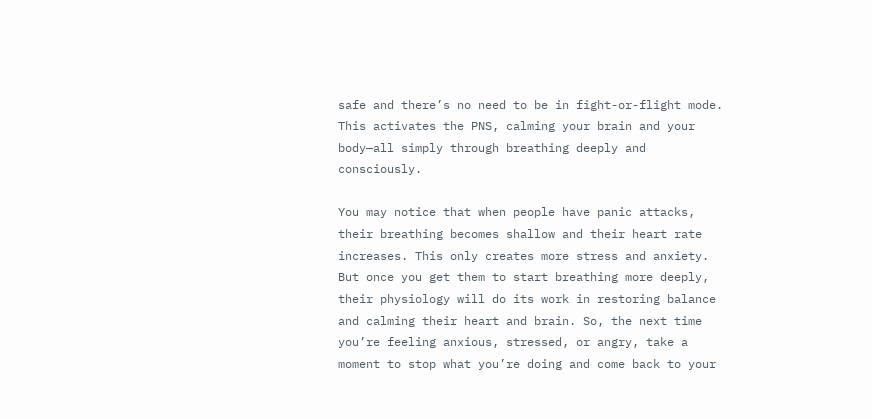safe and there’s no need to be in fight-or-flight mode. This activates the PNS, calming your brain and your body—all simply through breathing deeply and consciously.

You may notice that when people have panic attacks, their breathing becomes shallow and their heart rate increases. This only creates more stress and anxiety. But once you get them to start breathing more deeply, their physiology will do its work in restoring balance and calming their heart and brain. So, the next time you’re feeling anxious, stressed, or angry, take a moment to stop what you’re doing and come back to your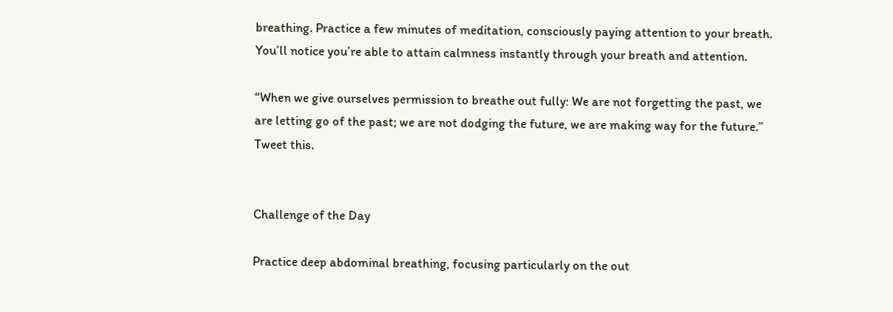breathing. Practice a few minutes of meditation, consciously paying attention to your breath. You’ll notice you’re able to attain calmness instantly through your breath and attention.

“When we give ourselves permission to breathe out fully: We are not forgetting the past, we are letting go of the past; we are not dodging the future, we are making way for the future.” Tweet this.


Challenge of the Day

Practice deep abdominal breathing, focusing particularly on the out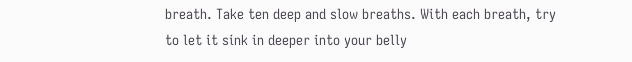breath. Take ten deep and slow breaths. With each breath, try to let it sink in deeper into your belly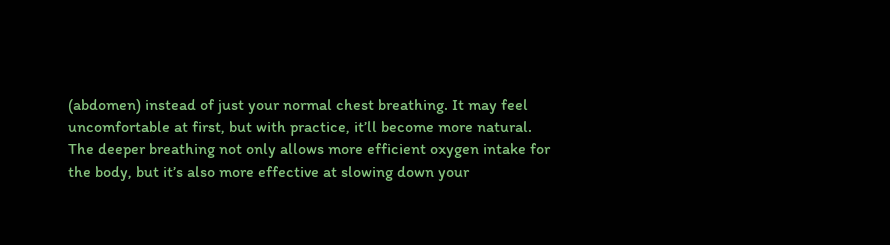(abdomen) instead of just your normal chest breathing. It may feel uncomfortable at first, but with practice, it’ll become more natural. The deeper breathing not only allows more efficient oxygen intake for the body, but it’s also more effective at slowing down your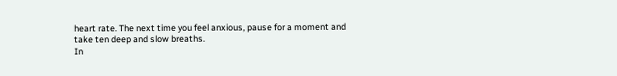heart rate. The next time you feel anxious, pause for a moment and take ten deep and slow breaths.
In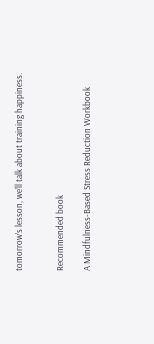tomorrow’s lesson, we’ll talk about training happiness.


Recommended book

A Mindfulness-Based Stress Reduction Workbook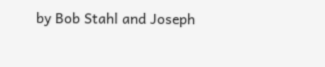by Bob Stahl and Joseph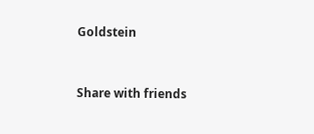Goldstein


Share with friends